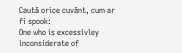Caută orice cuvânt, cum ar fi spook:
One who is excessivley inconsiderate of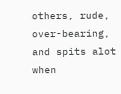others, rude, over-bearing, and spits alot when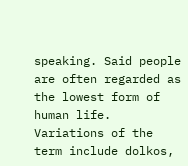speaking. Said people are often regarded as the lowest form of human life.
Variations of the term include dolkos,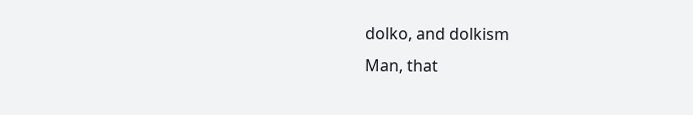dolko, and dolkism
Man, that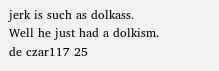jerk is such as dolkass.
Well he just had a dolkism.
de czar117 25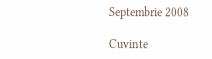Septembrie 2008

Cuvinte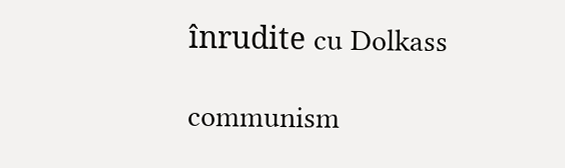înrudite cu Dolkass

communism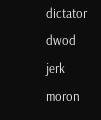dictator dwod jerk moron